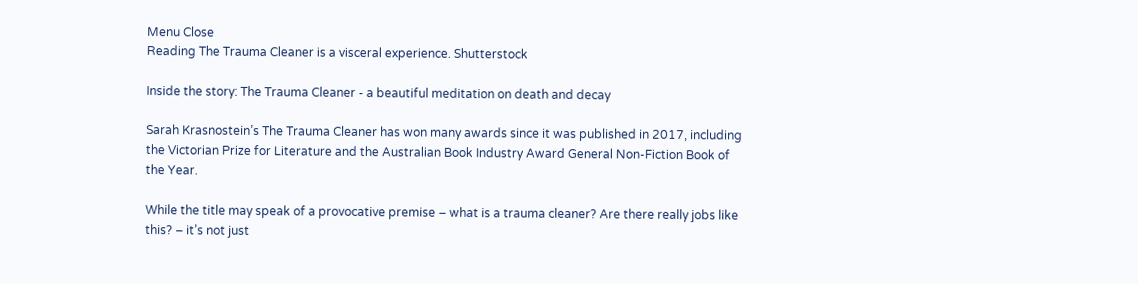Menu Close
Reading The Trauma Cleaner is a visceral experience. Shutterstock

Inside the story: The Trauma Cleaner - a beautiful meditation on death and decay

Sarah Krasnostein’s The Trauma Cleaner has won many awards since it was published in 2017, including the Victorian Prize for Literature and the Australian Book Industry Award General Non-Fiction Book of the Year.

While the title may speak of a provocative premise – what is a trauma cleaner? Are there really jobs like this? – it’s not just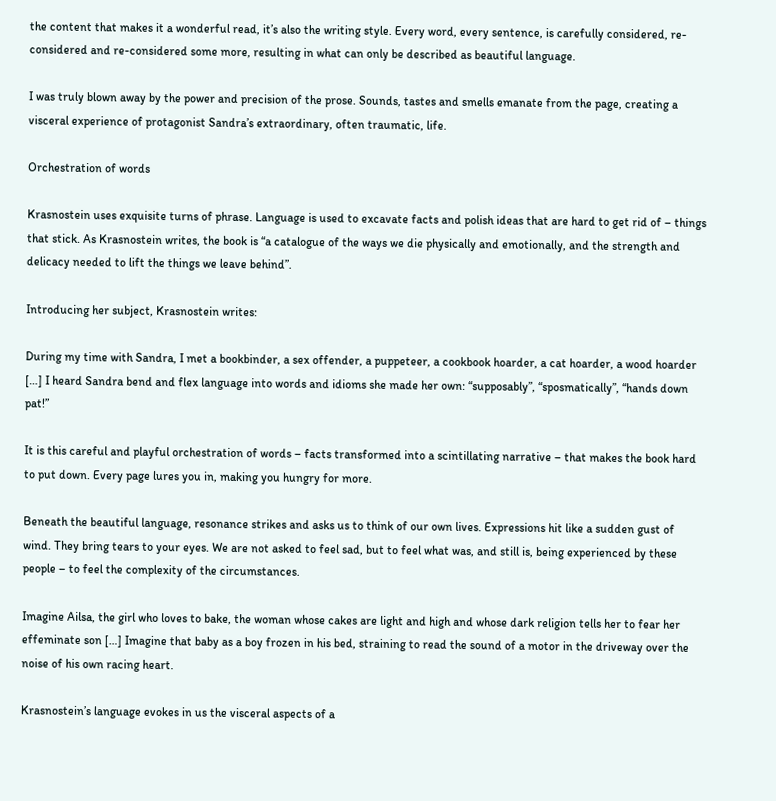the content that makes it a wonderful read, it’s also the writing style. Every word, every sentence, is carefully considered, re-considered and re-considered some more, resulting in what can only be described as beautiful language.

I was truly blown away by the power and precision of the prose. Sounds, tastes and smells emanate from the page, creating a visceral experience of protagonist Sandra’s extraordinary, often traumatic, life.

Orchestration of words

Krasnostein uses exquisite turns of phrase. Language is used to excavate facts and polish ideas that are hard to get rid of – things that stick. As Krasnostein writes, the book is “a catalogue of the ways we die physically and emotionally, and the strength and delicacy needed to lift the things we leave behind”.

Introducing her subject, Krasnostein writes:

During my time with Sandra, I met a bookbinder, a sex offender, a puppeteer, a cookbook hoarder, a cat hoarder, a wood hoarder […] I heard Sandra bend and flex language into words and idioms she made her own: “supposably”, “sposmatically”, “hands down pat!”

It is this careful and playful orchestration of words – facts transformed into a scintillating narrative – that makes the book hard to put down. Every page lures you in, making you hungry for more.

Beneath the beautiful language, resonance strikes and asks us to think of our own lives. Expressions hit like a sudden gust of wind. They bring tears to your eyes. We are not asked to feel sad, but to feel what was, and still is, being experienced by these people – to feel the complexity of the circumstances.

Imagine Ailsa, the girl who loves to bake, the woman whose cakes are light and high and whose dark religion tells her to fear her effeminate son […] Imagine that baby as a boy frozen in his bed, straining to read the sound of a motor in the driveway over the noise of his own racing heart.

Krasnostein’s language evokes in us the visceral aspects of a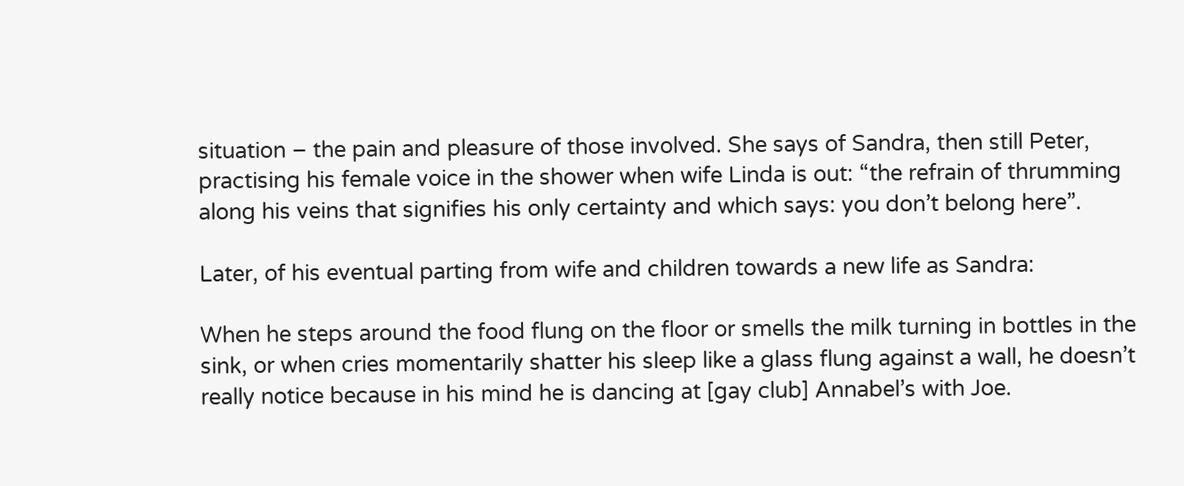situation – the pain and pleasure of those involved. She says of Sandra, then still Peter, practising his female voice in the shower when wife Linda is out: “the refrain of thrumming along his veins that signifies his only certainty and which says: you don’t belong here”.

Later, of his eventual parting from wife and children towards a new life as Sandra:

When he steps around the food flung on the floor or smells the milk turning in bottles in the sink, or when cries momentarily shatter his sleep like a glass flung against a wall, he doesn’t really notice because in his mind he is dancing at [gay club] Annabel’s with Joe.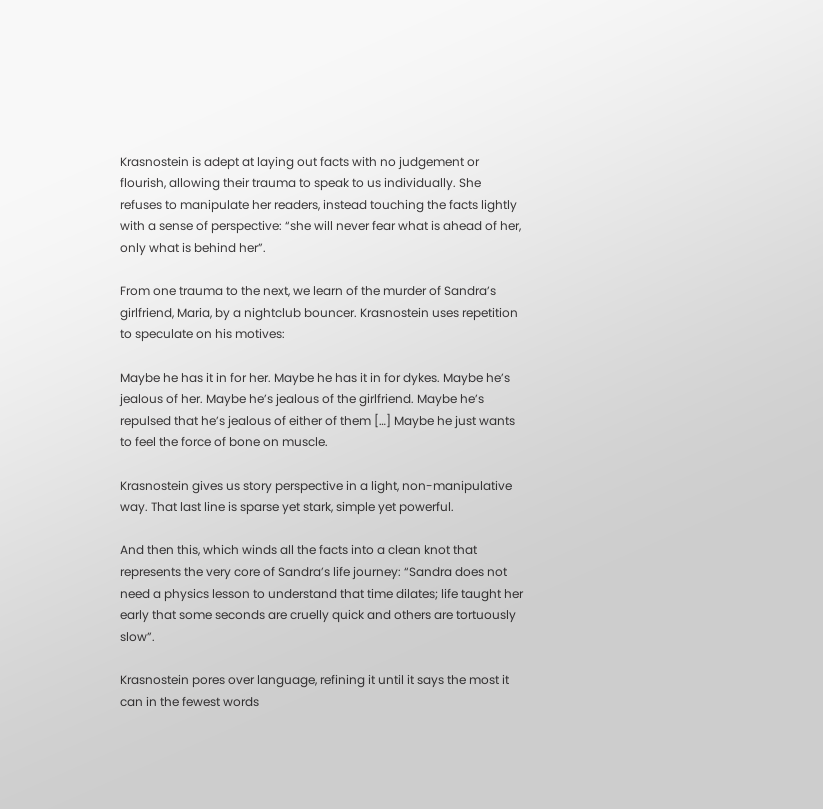Krasnostein is adept at laying out facts with no judgement or flourish, allowing their trauma to speak to us individually. She refuses to manipulate her readers, instead touching the facts lightly with a sense of perspective: “she will never fear what is ahead of her, only what is behind her”.

From one trauma to the next, we learn of the murder of Sandra’s girlfriend, Maria, by a nightclub bouncer. Krasnostein uses repetition to speculate on his motives:

Maybe he has it in for her. Maybe he has it in for dykes. Maybe he’s jealous of her. Maybe he’s jealous of the girlfriend. Maybe he’s repulsed that he’s jealous of either of them […] Maybe he just wants to feel the force of bone on muscle.

Krasnostein gives us story perspective in a light, non-manipulative way. That last line is sparse yet stark, simple yet powerful.

And then this, which winds all the facts into a clean knot that represents the very core of Sandra’s life journey: “Sandra does not need a physics lesson to understand that time dilates; life taught her early that some seconds are cruelly quick and others are tortuously slow”.

Krasnostein pores over language, refining it until it says the most it can in the fewest words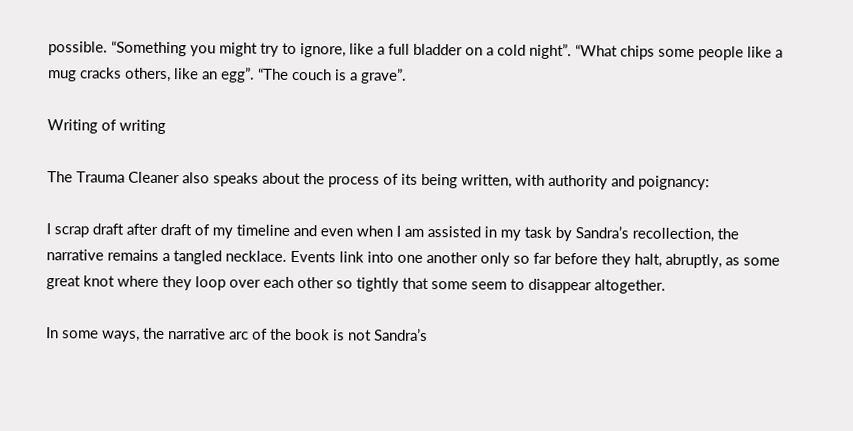possible. “Something you might try to ignore, like a full bladder on a cold night”. “What chips some people like a mug cracks others, like an egg”. “The couch is a grave”.

Writing of writing

The Trauma Cleaner also speaks about the process of its being written, with authority and poignancy:

I scrap draft after draft of my timeline and even when I am assisted in my task by Sandra’s recollection, the narrative remains a tangled necklace. Events link into one another only so far before they halt, abruptly, as some great knot where they loop over each other so tightly that some seem to disappear altogether.

In some ways, the narrative arc of the book is not Sandra’s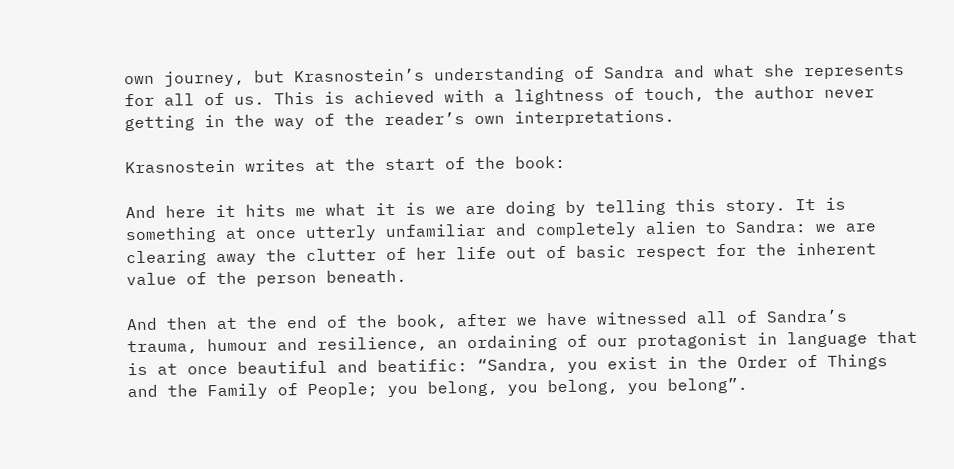own journey, but Krasnostein’s understanding of Sandra and what she represents for all of us. This is achieved with a lightness of touch, the author never getting in the way of the reader’s own interpretations.

Krasnostein writes at the start of the book:

And here it hits me what it is we are doing by telling this story. It is something at once utterly unfamiliar and completely alien to Sandra: we are clearing away the clutter of her life out of basic respect for the inherent value of the person beneath.

And then at the end of the book, after we have witnessed all of Sandra’s trauma, humour and resilience, an ordaining of our protagonist in language that is at once beautiful and beatific: “Sandra, you exist in the Order of Things and the Family of People; you belong, you belong, you belong”.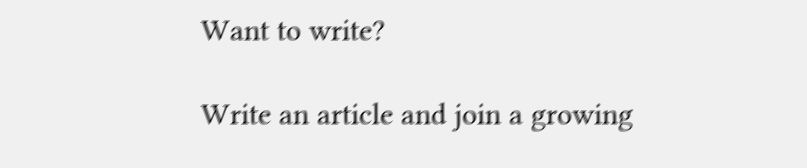Want to write?

Write an article and join a growing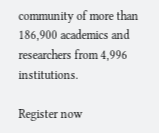community of more than 186,900 academics and researchers from 4,996 institutions.

Register now